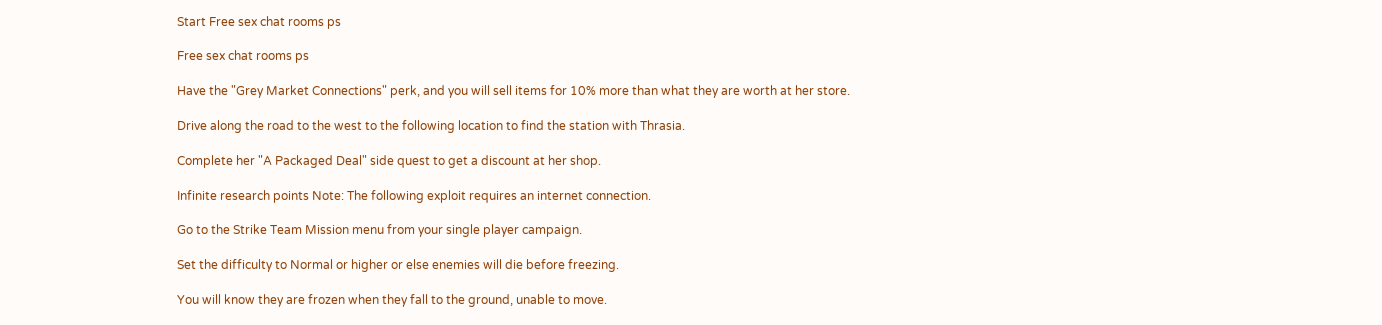Start Free sex chat rooms ps

Free sex chat rooms ps

Have the "Grey Market Connections" perk, and you will sell items for 10% more than what they are worth at her store.

Drive along the road to the west to the following location to find the station with Thrasia.

Complete her "A Packaged Deal" side quest to get a discount at her shop.

Infinite research points Note: The following exploit requires an internet connection.

Go to the Strike Team Mission menu from your single player campaign.

Set the difficulty to Normal or higher or else enemies will die before freezing.

You will know they are frozen when they fall to the ground, unable to move.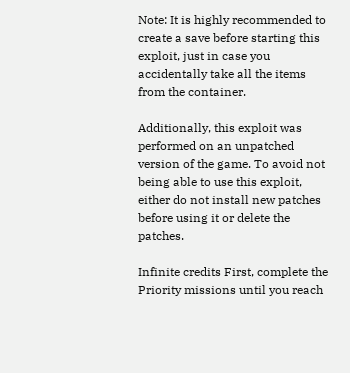Note: It is highly recommended to create a save before starting this exploit, just in case you accidentally take all the items from the container.

Additionally, this exploit was performed on an unpatched version of the game. To avoid not being able to use this exploit, either do not install new patches before using it or delete the patches.

Infinite credits First, complete the Priority missions until you reach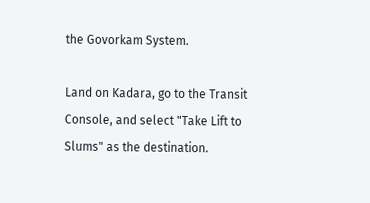the Govorkam System.

Land on Kadara, go to the Transit Console, and select "Take Lift to Slums" as the destination.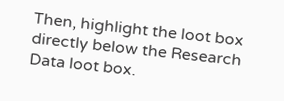Then, highlight the loot box directly below the Research Data loot box.